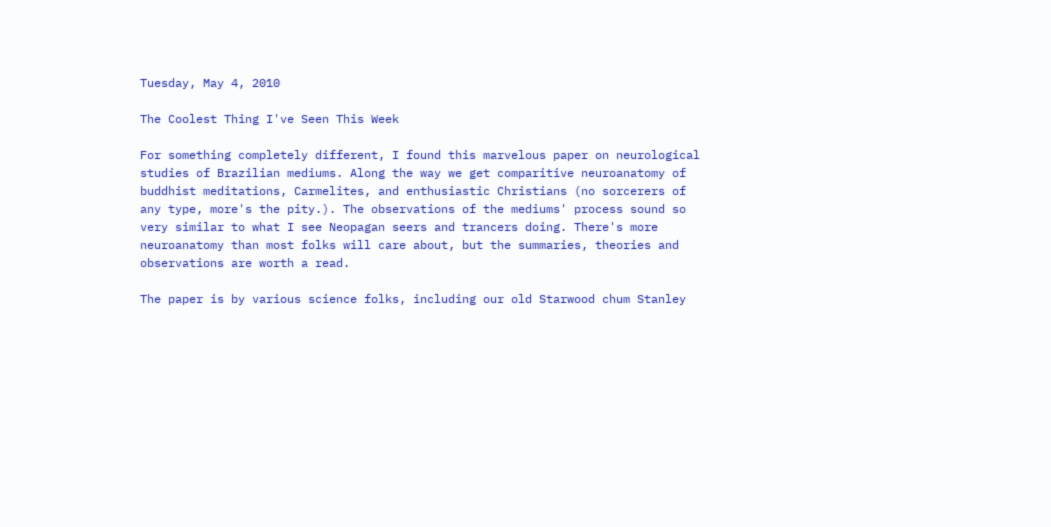Tuesday, May 4, 2010

The Coolest Thing I've Seen This Week

For something completely different, I found this marvelous paper on neurological studies of Brazilian mediums. Along the way we get comparitive neuroanatomy of buddhist meditations, Carmelites, and enthusiastic Christians (no sorcerers of any type, more's the pity.). The observations of the mediums' process sound so very similar to what I see Neopagan seers and trancers doing. There's more neuroanatomy than most folks will care about, but the summaries, theories and observations are worth a read.

The paper is by various science folks, including our old Starwood chum Stanley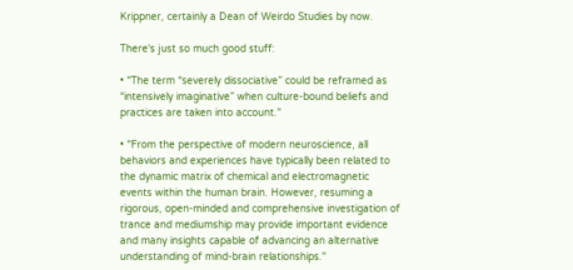Krippner, certainly a Dean of Weirdo Studies by now.

There's just so much good stuff:

• "The term “severely dissociative” could be reframed as “intensively imaginative” when culture-bound beliefs and practices are taken into account."

• "From the perspective of modern neuroscience, all behaviors and experiences have typically been related to the dynamic matrix of chemical and electromagnetic events within the human brain. However, resuming a rigorous, open-minded and comprehensive investigation of trance and mediumship may provide important evidence and many insights capable of advancing an alternative understanding of mind-brain relationships."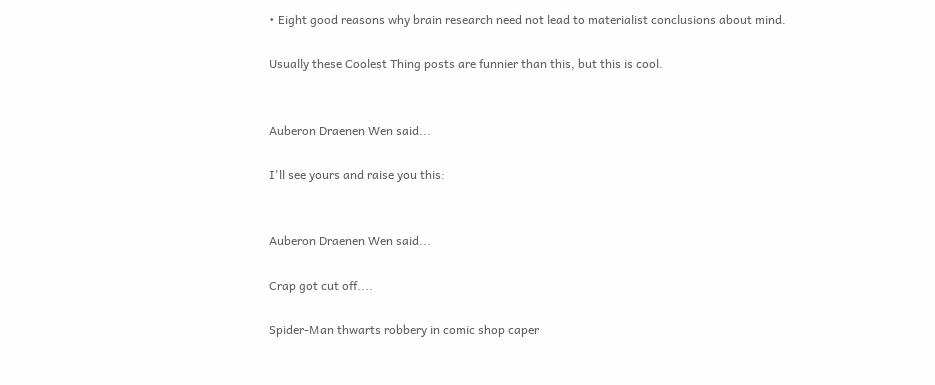• Eight good reasons why brain research need not lead to materialist conclusions about mind.

Usually these Coolest Thing posts are funnier than this, but this is cool.


Auberon Draenen Wen said...

I'll see yours and raise you this:


Auberon Draenen Wen said...

Crap got cut off....

Spider-Man thwarts robbery in comic shop caper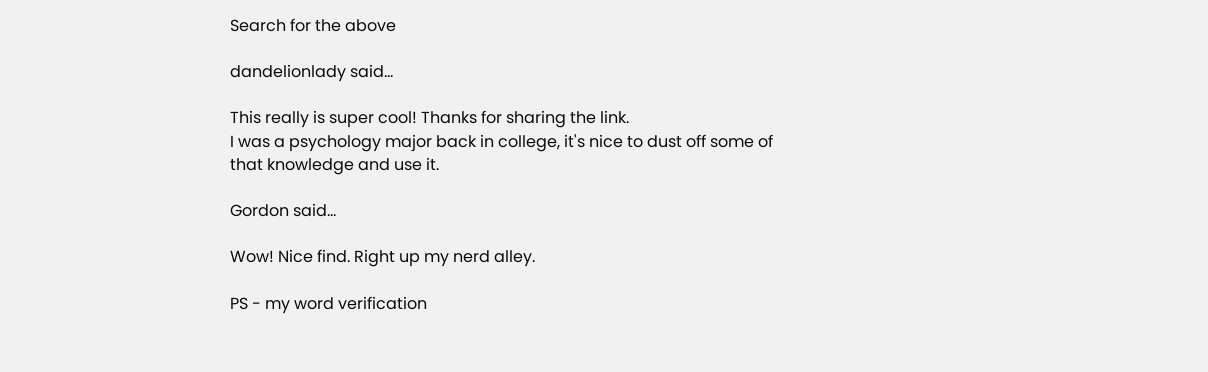Search for the above

dandelionlady said...

This really is super cool! Thanks for sharing the link.
I was a psychology major back in college, it's nice to dust off some of that knowledge and use it.

Gordon said...

Wow! Nice find. Right up my nerd alley.

PS - my word verification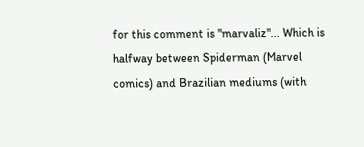for this comment is "marvaliz"... Which is halfway between Spiderman (Marvel comics) and Brazilian mediums (with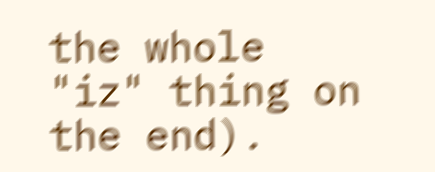the whole "iz" thing on the end).